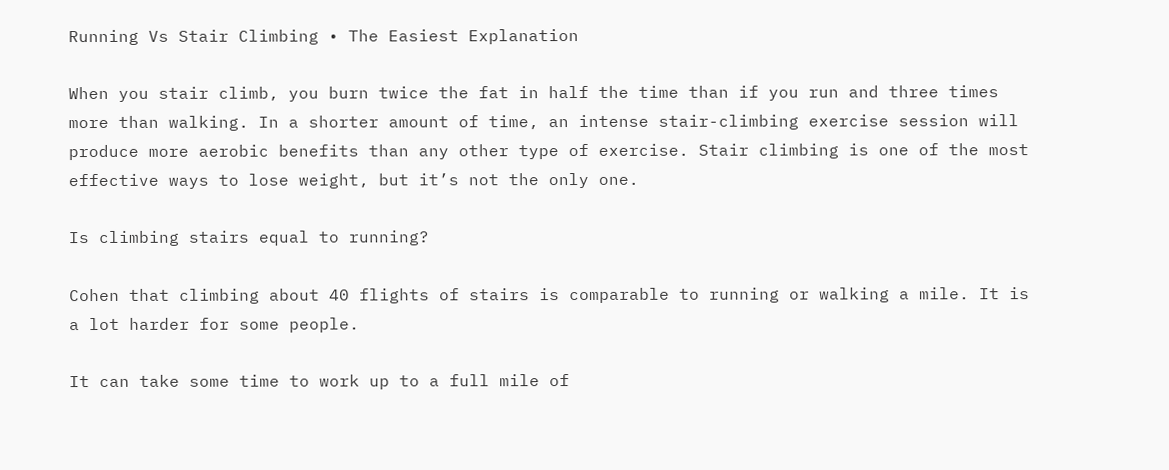Running Vs Stair Climbing • The Easiest Explanation

When you stair climb, you burn twice the fat in half the time than if you run and three times more than walking. In a shorter amount of time, an intense stair-climbing exercise session will produce more aerobic benefits than any other type of exercise. Stair climbing is one of the most effective ways to lose weight, but it’s not the only one.

Is climbing stairs equal to running?

Cohen that climbing about 40 flights of stairs is comparable to running or walking a mile. It is a lot harder for some people.

It can take some time to work up to a full mile of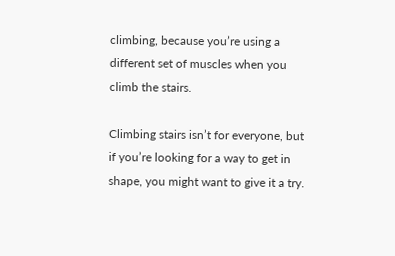climbing, because you’re using a different set of muscles when you climb the stairs.

Climbing stairs isn’t for everyone, but if you’re looking for a way to get in shape, you might want to give it a try.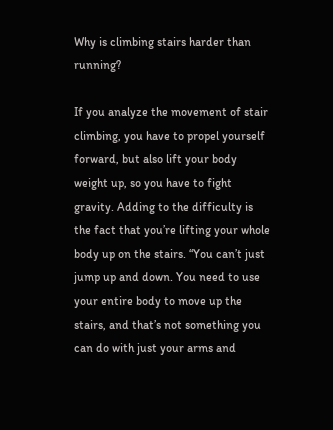Why is climbing stairs harder than running?

If you analyze the movement of stair climbing, you have to propel yourself forward, but also lift your body weight up, so you have to fight gravity. Adding to the difficulty is the fact that you’re lifting your whole body up on the stairs. “You can’t just jump up and down. You need to use your entire body to move up the stairs, and that’s not something you can do with just your arms and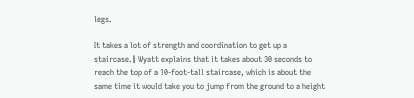legs.

It takes a lot of strength and coordination to get up a staircase.‖ Wyatt explains that it takes about 30 seconds to reach the top of a 10-foot-tall staircase, which is about the same time it would take you to jump from the ground to a height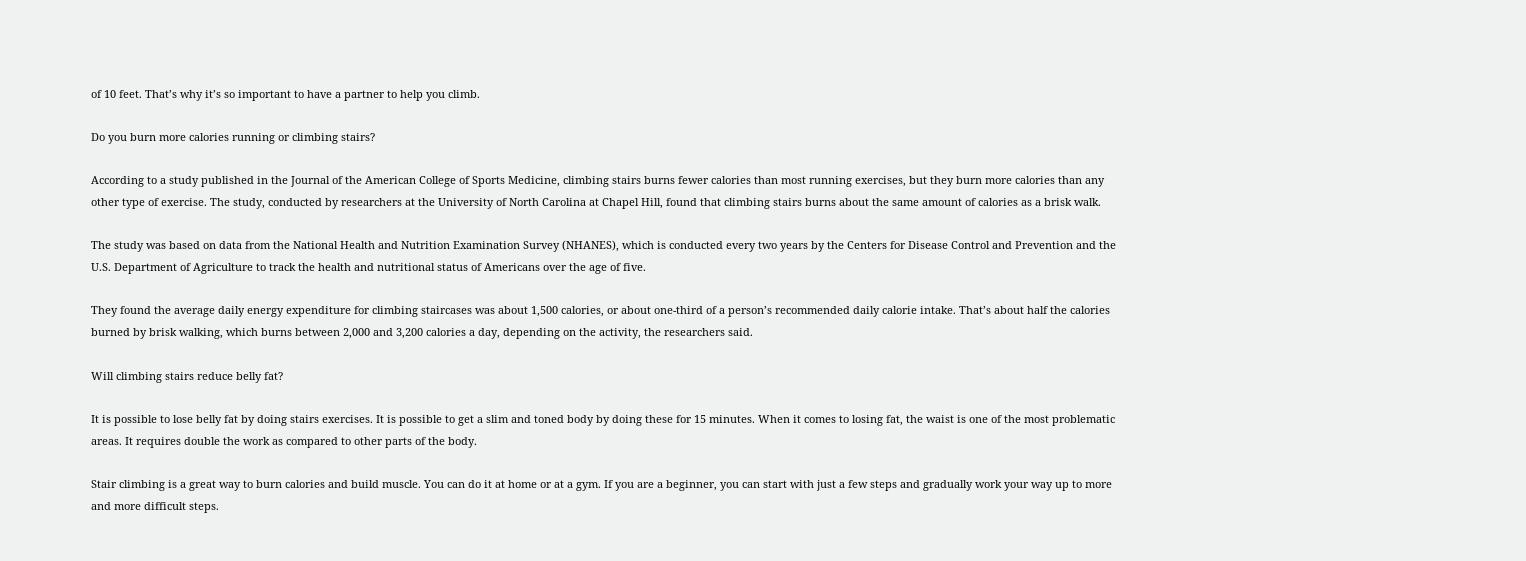of 10 feet. That’s why it’s so important to have a partner to help you climb.

Do you burn more calories running or climbing stairs?

According to a study published in the Journal of the American College of Sports Medicine, climbing stairs burns fewer calories than most running exercises, but they burn more calories than any other type of exercise. The study, conducted by researchers at the University of North Carolina at Chapel Hill, found that climbing stairs burns about the same amount of calories as a brisk walk.

The study was based on data from the National Health and Nutrition Examination Survey (NHANES), which is conducted every two years by the Centers for Disease Control and Prevention and the U.S. Department of Agriculture to track the health and nutritional status of Americans over the age of five.

They found the average daily energy expenditure for climbing staircases was about 1,500 calories, or about one-third of a person’s recommended daily calorie intake. That’s about half the calories burned by brisk walking, which burns between 2,000 and 3,200 calories a day, depending on the activity, the researchers said.

Will climbing stairs reduce belly fat?

It is possible to lose belly fat by doing stairs exercises. It is possible to get a slim and toned body by doing these for 15 minutes. When it comes to losing fat, the waist is one of the most problematic areas. It requires double the work as compared to other parts of the body.

Stair climbing is a great way to burn calories and build muscle. You can do it at home or at a gym. If you are a beginner, you can start with just a few steps and gradually work your way up to more and more difficult steps.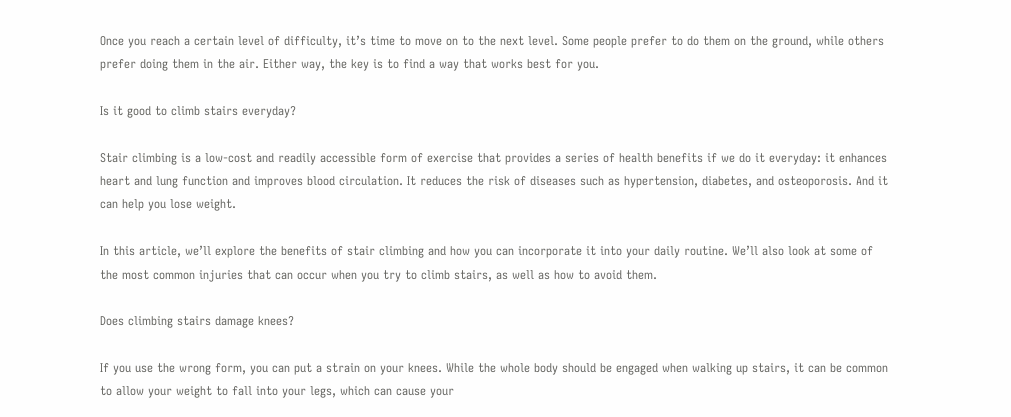Once you reach a certain level of difficulty, it’s time to move on to the next level. Some people prefer to do them on the ground, while others prefer doing them in the air. Either way, the key is to find a way that works best for you.

Is it good to climb stairs everyday?

Stair climbing is a low-cost and readily accessible form of exercise that provides a series of health benefits if we do it everyday: it enhances heart and lung function and improves blood circulation. It reduces the risk of diseases such as hypertension, diabetes, and osteoporosis. And it can help you lose weight.

In this article, we’ll explore the benefits of stair climbing and how you can incorporate it into your daily routine. We’ll also look at some of the most common injuries that can occur when you try to climb stairs, as well as how to avoid them.

Does climbing stairs damage knees?

If you use the wrong form, you can put a strain on your knees. While the whole body should be engaged when walking up stairs, it can be common to allow your weight to fall into your legs, which can cause your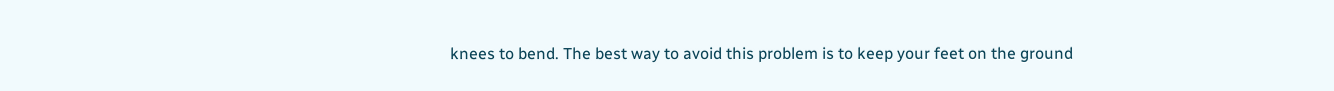knees to bend. The best way to avoid this problem is to keep your feet on the ground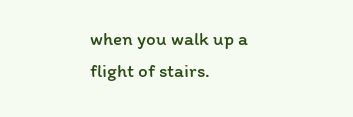when you walk up a flight of stairs.